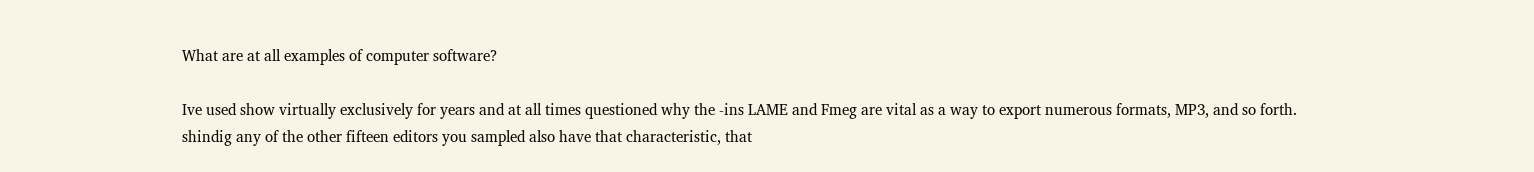What are at all examples of computer software?

Ive used show virtually exclusively for years and at all times questioned why the -ins LAME and Fmeg are vital as a way to export numerous formats, MP3, and so forth. shindig any of the other fifteen editors you sampled also have that characteristic, that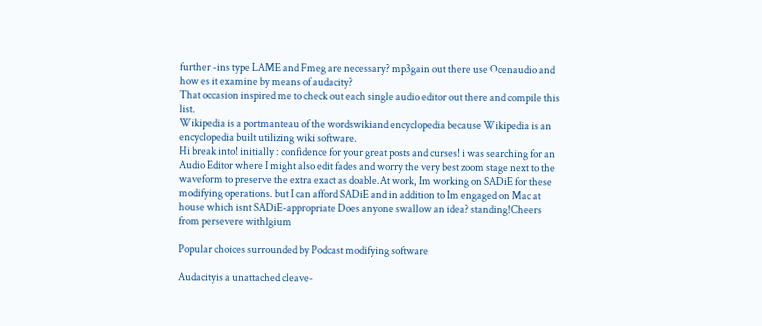further -ins type LAME and Fmeg are necessary? mp3gain out there use Ocenaudio and how es it examine by means of audacity?
That occasion inspired me to check out each single audio editor out there and compile this list.
Wikipedia is a portmanteau of the wordswikiand encyclopedia because Wikipedia is an encyclopedia built utilizing wiki software.
Hi break into! initially : confidence for your great posts and curses! i was searching for an Audio Editor where I might also edit fades and worry the very best zoom stage next to the waveform to preserve the extra exact as doable.At work, Im working on SADiE for these modifying operations. but I can afford SADiE and in addition to Im engaged on Mac at house which isnt SADiE-appropriate Does anyone swallow an idea? standing!Cheers from persevere withlgium

Popular choices surrounded by Podcast modifying software

Audacityis a unattached cleave-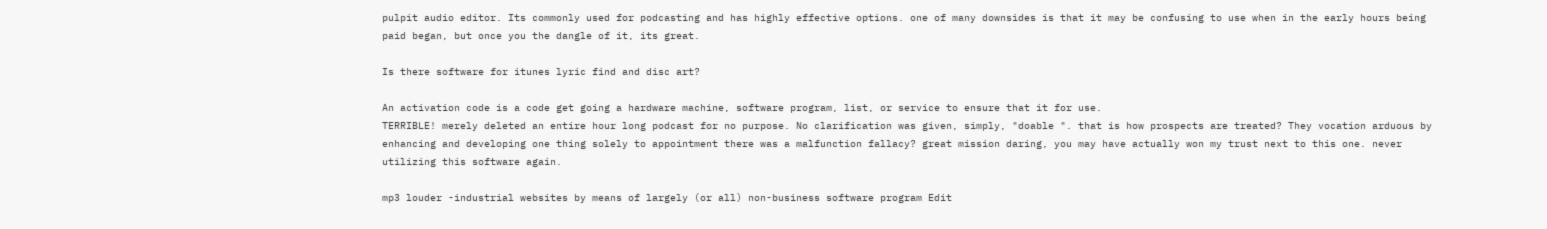pulpit audio editor. Its commonly used for podcasting and has highly effective options. one of many downsides is that it may be confusing to use when in the early hours being paid began, but once you the dangle of it, its great.

Is there software for itunes lyric find and disc art?

An activation code is a code get going a hardware machine, software program, list, or service to ensure that it for use.
TERRIBLE! merely deleted an entire hour long podcast for no purpose. No clarification was given, simply, "doable ". that is how prospects are treated? They vocation arduous by enhancing and developing one thing solely to appointment there was a malfunction fallacy? great mission daring, you may have actually won my trust next to this one. never utilizing this software again.

mp3 louder -industrial websites by means of largely (or all) non-business software program Edit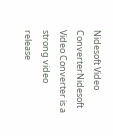Nidesoft Video ConverterNidesoft Video Converter is a strong video release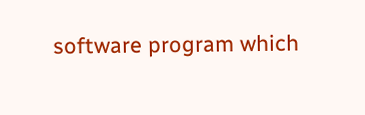software program which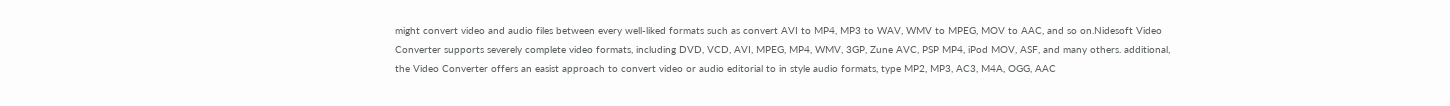might convert video and audio files between every well-liked formats such as convert AVI to MP4, MP3 to WAV, WMV to MPEG, MOV to AAC, and so on.Nidesoft Video Converter supports severely complete video formats, including DVD, VCD, AVI, MPEG, MP4, WMV, 3GP, Zune AVC, PSP MP4, iPod MOV, ASF, and many others. additional, the Video Converter offers an easist approach to convert video or audio editorial to in style audio formats, type MP2, MP3, AC3, M4A, OGG, AAC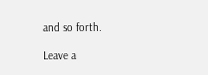and so forth.

Leave a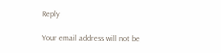Reply

Your email address will not be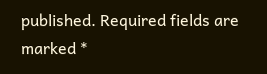published. Required fields are marked *